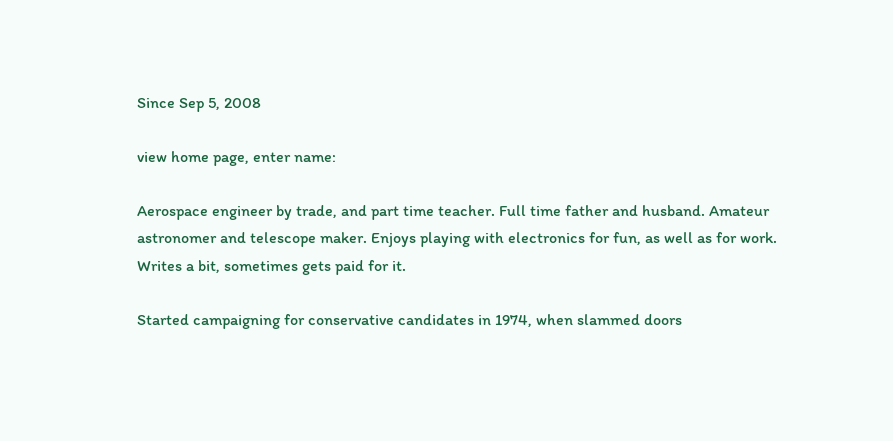Since Sep 5, 2008

view home page, enter name:

Aerospace engineer by trade, and part time teacher. Full time father and husband. Amateur astronomer and telescope maker. Enjoys playing with electronics for fun, as well as for work. Writes a bit, sometimes gets paid for it.

Started campaigning for conservative candidates in 1974, when slammed doors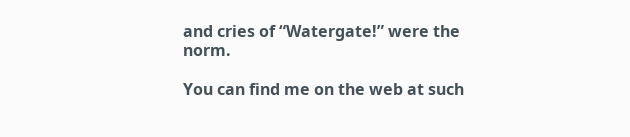and cries of “Watergate!” were the norm.

You can find me on the web at such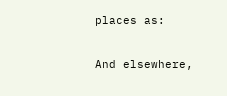places as:

And elsewhere,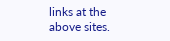links at the above sites.